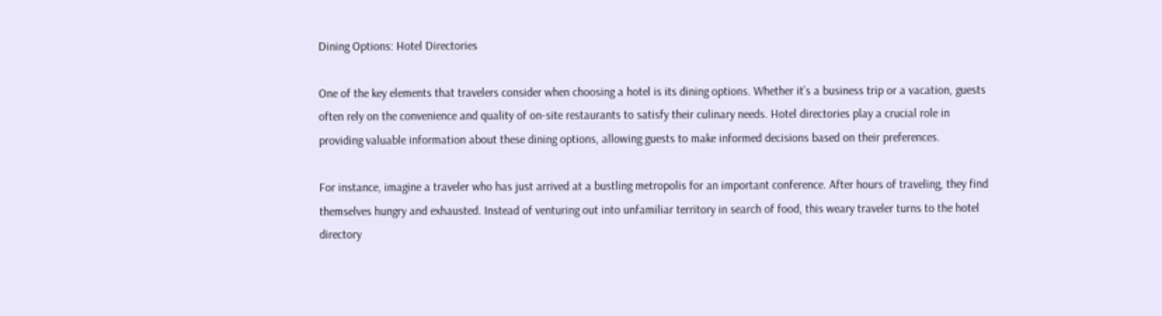Dining Options: Hotel Directories

One of the key elements that travelers consider when choosing a hotel is its dining options. Whether it’s a business trip or a vacation, guests often rely on the convenience and quality of on-site restaurants to satisfy their culinary needs. Hotel directories play a crucial role in providing valuable information about these dining options, allowing guests to make informed decisions based on their preferences.

For instance, imagine a traveler who has just arrived at a bustling metropolis for an important conference. After hours of traveling, they find themselves hungry and exhausted. Instead of venturing out into unfamiliar territory in search of food, this weary traveler turns to the hotel directory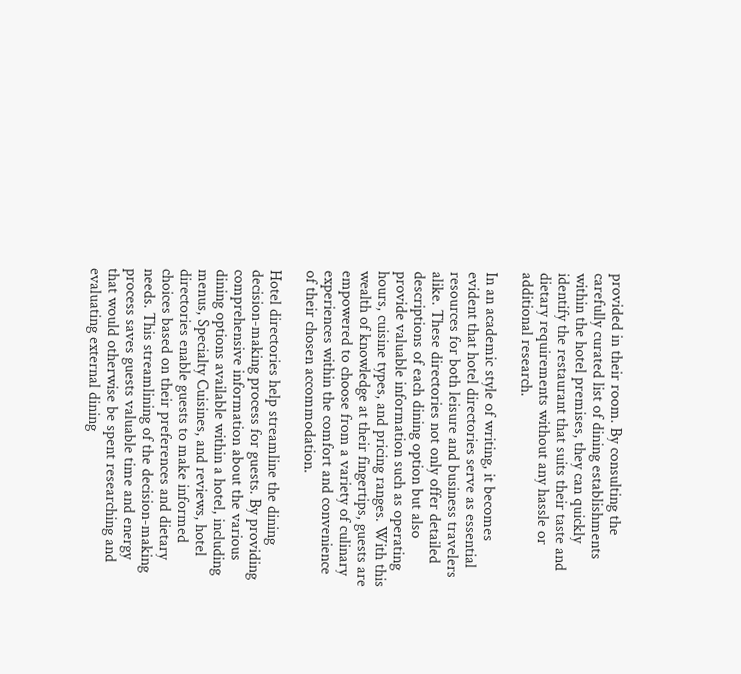provided in their room. By consulting the carefully curated list of dining establishments within the hotel premises, they can quickly identify the restaurant that suits their taste and dietary requirements without any hassle or additional research.

In an academic style of writing, it becomes evident that hotel directories serve as essential resources for both leisure and business travelers alike. These directories not only offer detailed descriptions of each dining option but also provide valuable information such as operating hours, cuisine types, and pricing ranges. With this wealth of knowledge at their fingertips, guests are empowered to choose from a variety of culinary experiences within the comfort and convenience of their chosen accommodation.

Hotel directories help streamline the dining decision-making process for guests. By providing comprehensive information about the various dining options available within a hotel, including menus, Specialty Cuisines, and reviews, hotel directories enable guests to make informed choices based on their preferences and dietary needs. This streamlining of the decision-making process saves guests valuable time and energy that would otherwise be spent researching and evaluating external dining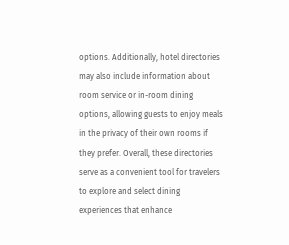options. Additionally, hotel directories may also include information about room service or in-room dining options, allowing guests to enjoy meals in the privacy of their own rooms if they prefer. Overall, these directories serve as a convenient tool for travelers to explore and select dining experiences that enhance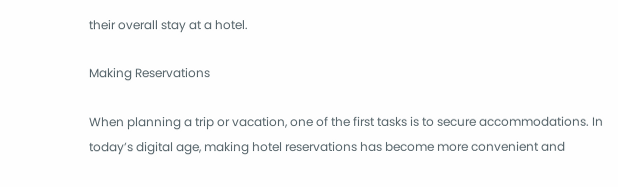their overall stay at a hotel.

Making Reservations

When planning a trip or vacation, one of the first tasks is to secure accommodations. In today’s digital age, making hotel reservations has become more convenient and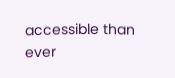accessible than ever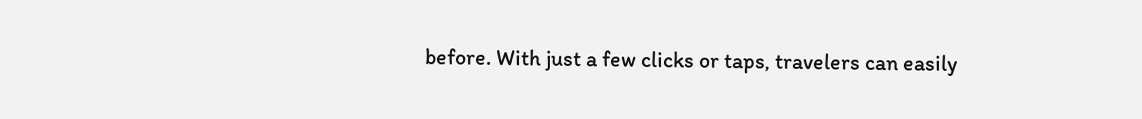before. With just a few clicks or taps, travelers can easily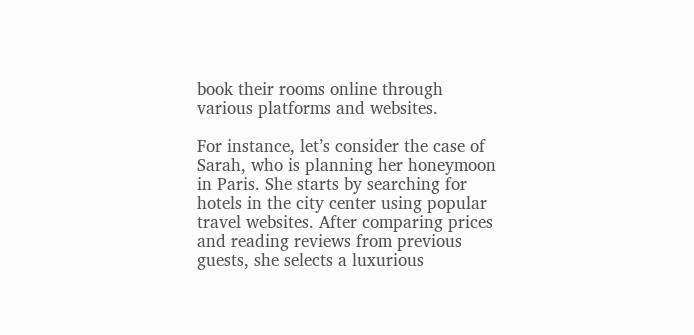book their rooms online through various platforms and websites.

For instance, let’s consider the case of Sarah, who is planning her honeymoon in Paris. She starts by searching for hotels in the city center using popular travel websites. After comparing prices and reading reviews from previous guests, she selects a luxurious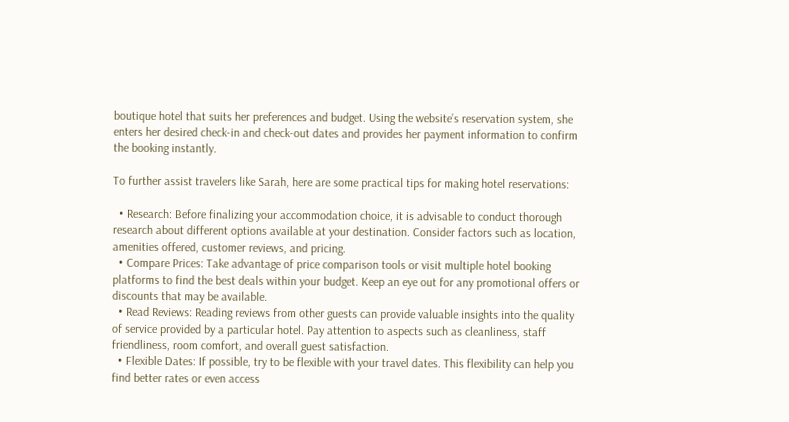boutique hotel that suits her preferences and budget. Using the website’s reservation system, she enters her desired check-in and check-out dates and provides her payment information to confirm the booking instantly.

To further assist travelers like Sarah, here are some practical tips for making hotel reservations:

  • Research: Before finalizing your accommodation choice, it is advisable to conduct thorough research about different options available at your destination. Consider factors such as location, amenities offered, customer reviews, and pricing.
  • Compare Prices: Take advantage of price comparison tools or visit multiple hotel booking platforms to find the best deals within your budget. Keep an eye out for any promotional offers or discounts that may be available.
  • Read Reviews: Reading reviews from other guests can provide valuable insights into the quality of service provided by a particular hotel. Pay attention to aspects such as cleanliness, staff friendliness, room comfort, and overall guest satisfaction.
  • Flexible Dates: If possible, try to be flexible with your travel dates. This flexibility can help you find better rates or even access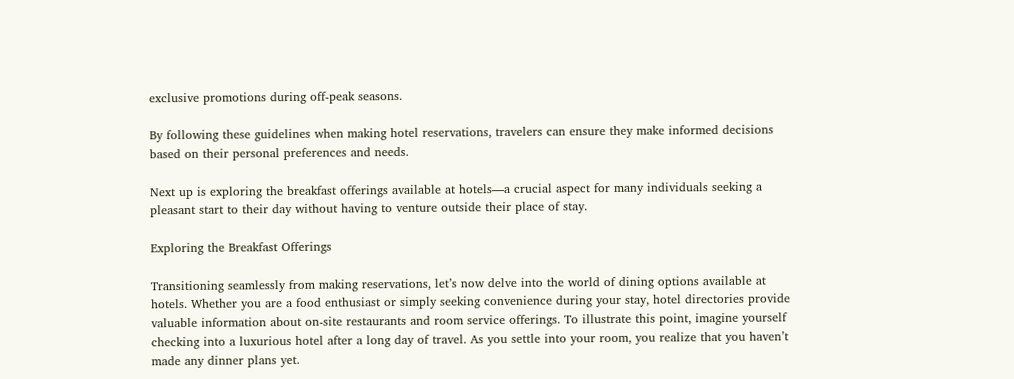exclusive promotions during off-peak seasons.

By following these guidelines when making hotel reservations, travelers can ensure they make informed decisions based on their personal preferences and needs.

Next up is exploring the breakfast offerings available at hotels—a crucial aspect for many individuals seeking a pleasant start to their day without having to venture outside their place of stay.

Exploring the Breakfast Offerings

Transitioning seamlessly from making reservations, let’s now delve into the world of dining options available at hotels. Whether you are a food enthusiast or simply seeking convenience during your stay, hotel directories provide valuable information about on-site restaurants and room service offerings. To illustrate this point, imagine yourself checking into a luxurious hotel after a long day of travel. As you settle into your room, you realize that you haven’t made any dinner plans yet.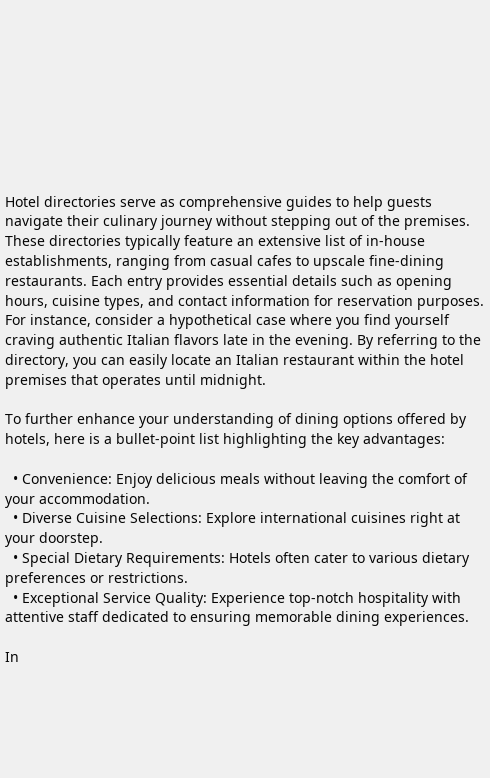Hotel directories serve as comprehensive guides to help guests navigate their culinary journey without stepping out of the premises. These directories typically feature an extensive list of in-house establishments, ranging from casual cafes to upscale fine-dining restaurants. Each entry provides essential details such as opening hours, cuisine types, and contact information for reservation purposes. For instance, consider a hypothetical case where you find yourself craving authentic Italian flavors late in the evening. By referring to the directory, you can easily locate an Italian restaurant within the hotel premises that operates until midnight.

To further enhance your understanding of dining options offered by hotels, here is a bullet-point list highlighting the key advantages:

  • Convenience: Enjoy delicious meals without leaving the comfort of your accommodation.
  • Diverse Cuisine Selections: Explore international cuisines right at your doorstep.
  • Special Dietary Requirements: Hotels often cater to various dietary preferences or restrictions.
  • Exceptional Service Quality: Experience top-notch hospitality with attentive staff dedicated to ensuring memorable dining experiences.

In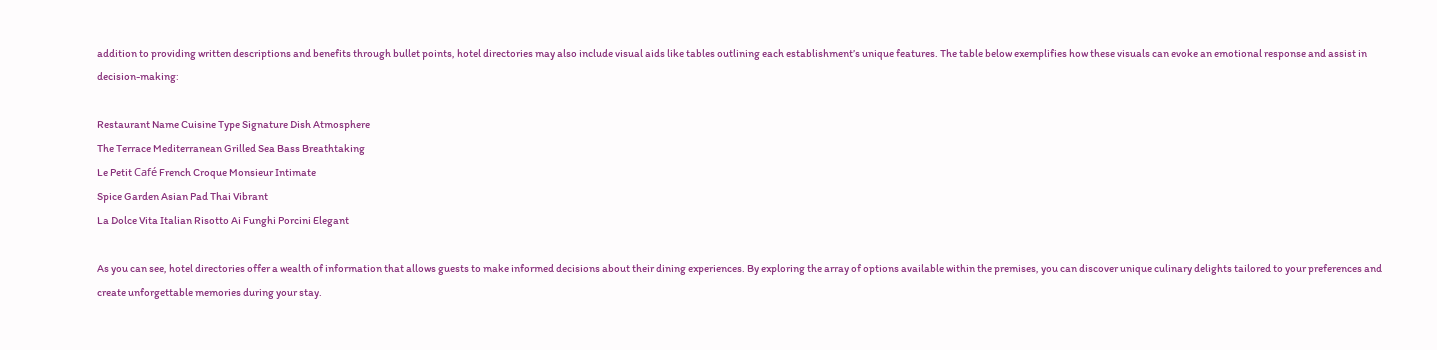addition to providing written descriptions and benefits through bullet points, hotel directories may also include visual aids like tables outlining each establishment’s unique features. The table below exemplifies how these visuals can evoke an emotional response and assist in decision-making:

Restaurant Name Cuisine Type Signature Dish Atmosphere
The Terrace Mediterranean Grilled Sea Bass Breathtaking
Le Petit Café French Croque Monsieur Intimate
Spice Garden Asian Pad Thai Vibrant
La Dolce Vita Italian Risotto Ai Funghi Porcini Elegant

As you can see, hotel directories offer a wealth of information that allows guests to make informed decisions about their dining experiences. By exploring the array of options available within the premises, you can discover unique culinary delights tailored to your preferences and create unforgettable memories during your stay.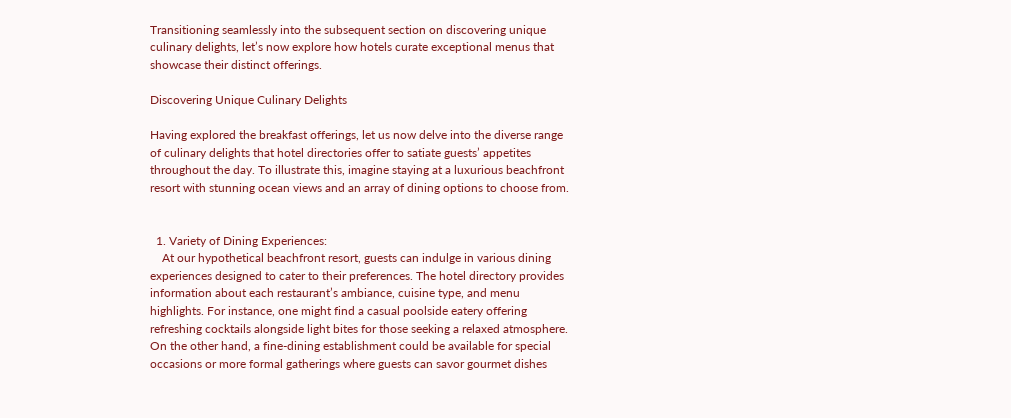Transitioning seamlessly into the subsequent section on discovering unique culinary delights, let’s now explore how hotels curate exceptional menus that showcase their distinct offerings.

Discovering Unique Culinary Delights

Having explored the breakfast offerings, let us now delve into the diverse range of culinary delights that hotel directories offer to satiate guests’ appetites throughout the day. To illustrate this, imagine staying at a luxurious beachfront resort with stunning ocean views and an array of dining options to choose from.


  1. Variety of Dining Experiences:
    At our hypothetical beachfront resort, guests can indulge in various dining experiences designed to cater to their preferences. The hotel directory provides information about each restaurant’s ambiance, cuisine type, and menu highlights. For instance, one might find a casual poolside eatery offering refreshing cocktails alongside light bites for those seeking a relaxed atmosphere. On the other hand, a fine-dining establishment could be available for special occasions or more formal gatherings where guests can savor gourmet dishes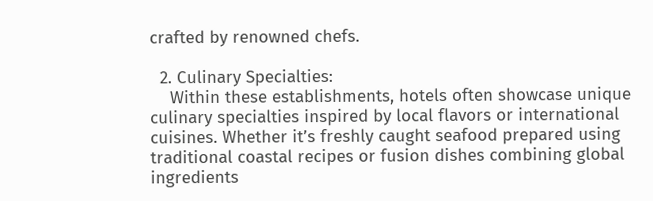crafted by renowned chefs.

  2. Culinary Specialties:
    Within these establishments, hotels often showcase unique culinary specialties inspired by local flavors or international cuisines. Whether it’s freshly caught seafood prepared using traditional coastal recipes or fusion dishes combining global ingredients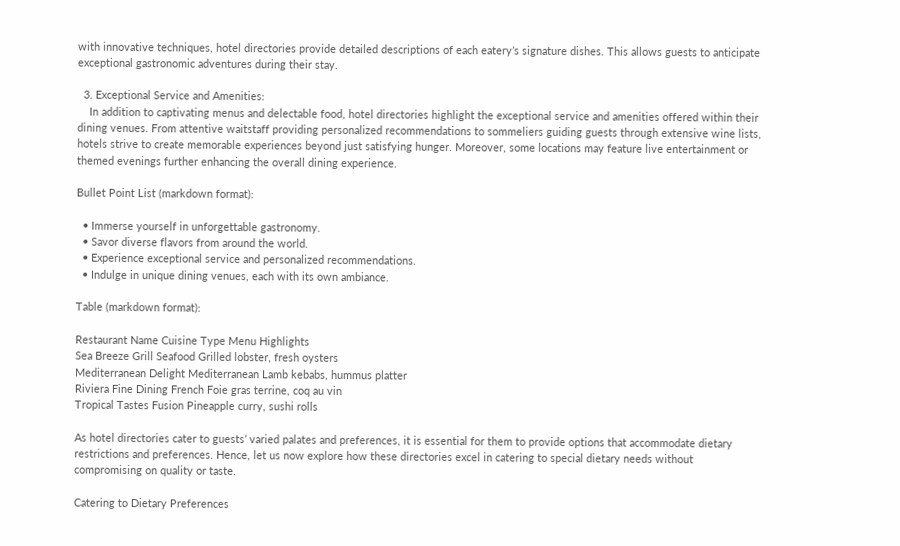with innovative techniques, hotel directories provide detailed descriptions of each eatery’s signature dishes. This allows guests to anticipate exceptional gastronomic adventures during their stay.

  3. Exceptional Service and Amenities:
    In addition to captivating menus and delectable food, hotel directories highlight the exceptional service and amenities offered within their dining venues. From attentive waitstaff providing personalized recommendations to sommeliers guiding guests through extensive wine lists, hotels strive to create memorable experiences beyond just satisfying hunger. Moreover, some locations may feature live entertainment or themed evenings further enhancing the overall dining experience.

Bullet Point List (markdown format):

  • Immerse yourself in unforgettable gastronomy.
  • Savor diverse flavors from around the world.
  • Experience exceptional service and personalized recommendations.
  • Indulge in unique dining venues, each with its own ambiance.

Table (markdown format):

Restaurant Name Cuisine Type Menu Highlights
Sea Breeze Grill Seafood Grilled lobster, fresh oysters
Mediterranean Delight Mediterranean Lamb kebabs, hummus platter
Riviera Fine Dining French Foie gras terrine, coq au vin
Tropical Tastes Fusion Pineapple curry, sushi rolls

As hotel directories cater to guests’ varied palates and preferences, it is essential for them to provide options that accommodate dietary restrictions and preferences. Hence, let us now explore how these directories excel in catering to special dietary needs without compromising on quality or taste.

Catering to Dietary Preferences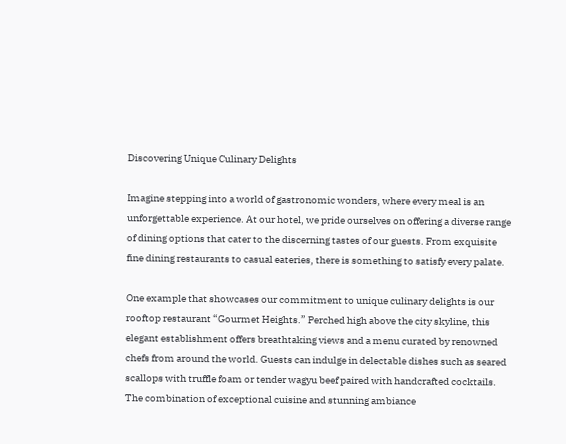Discovering Unique Culinary Delights

Imagine stepping into a world of gastronomic wonders, where every meal is an unforgettable experience. At our hotel, we pride ourselves on offering a diverse range of dining options that cater to the discerning tastes of our guests. From exquisite fine dining restaurants to casual eateries, there is something to satisfy every palate.

One example that showcases our commitment to unique culinary delights is our rooftop restaurant “Gourmet Heights.” Perched high above the city skyline, this elegant establishment offers breathtaking views and a menu curated by renowned chefs from around the world. Guests can indulge in delectable dishes such as seared scallops with truffle foam or tender wagyu beef paired with handcrafted cocktails. The combination of exceptional cuisine and stunning ambiance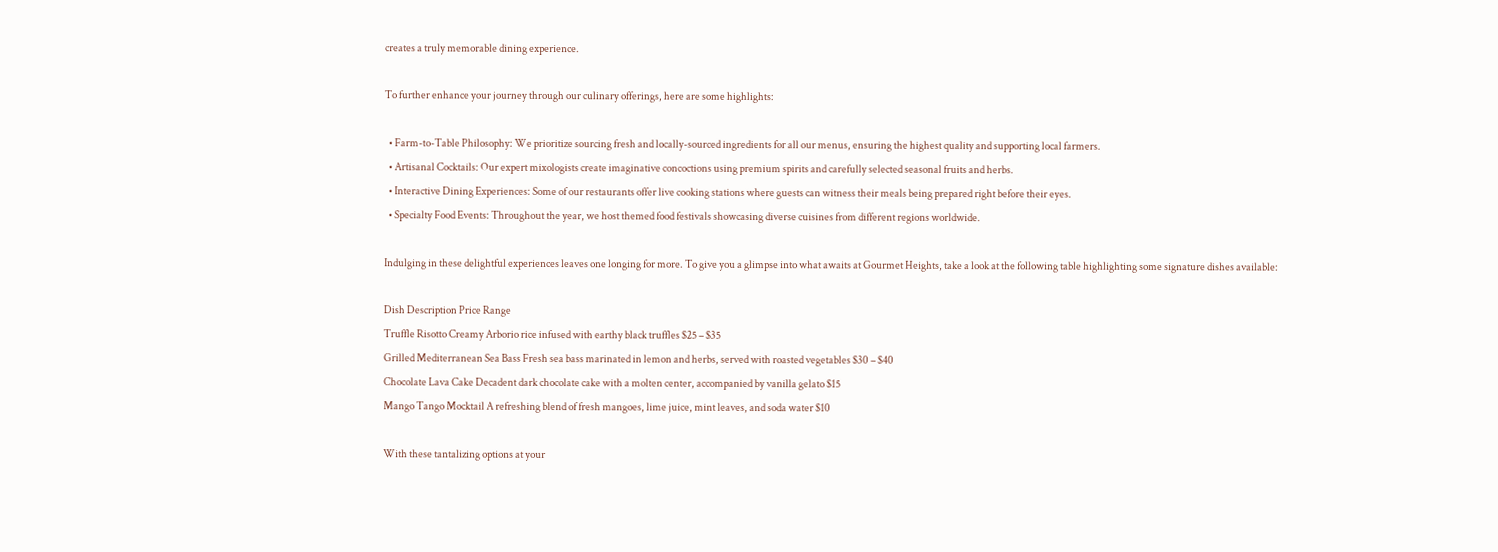creates a truly memorable dining experience.

To further enhance your journey through our culinary offerings, here are some highlights:

  • Farm-to-Table Philosophy: We prioritize sourcing fresh and locally-sourced ingredients for all our menus, ensuring the highest quality and supporting local farmers.
  • Artisanal Cocktails: Our expert mixologists create imaginative concoctions using premium spirits and carefully selected seasonal fruits and herbs.
  • Interactive Dining Experiences: Some of our restaurants offer live cooking stations where guests can witness their meals being prepared right before their eyes.
  • Specialty Food Events: Throughout the year, we host themed food festivals showcasing diverse cuisines from different regions worldwide.

Indulging in these delightful experiences leaves one longing for more. To give you a glimpse into what awaits at Gourmet Heights, take a look at the following table highlighting some signature dishes available:

Dish Description Price Range
Truffle Risotto Creamy Arborio rice infused with earthy black truffles $25 – $35
Grilled Mediterranean Sea Bass Fresh sea bass marinated in lemon and herbs, served with roasted vegetables $30 – $40
Chocolate Lava Cake Decadent dark chocolate cake with a molten center, accompanied by vanilla gelato $15
Mango Tango Mocktail A refreshing blend of fresh mangoes, lime juice, mint leaves, and soda water $10

With these tantalizing options at your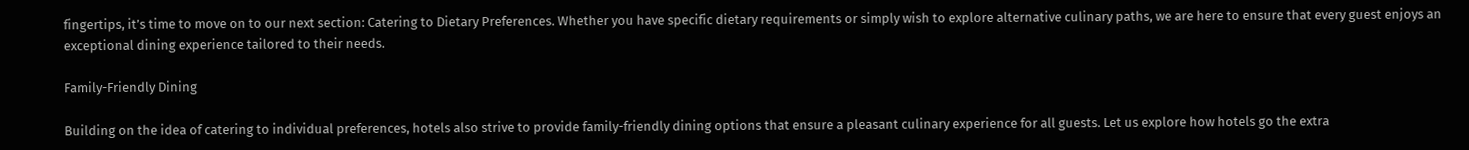fingertips, it’s time to move on to our next section: Catering to Dietary Preferences. Whether you have specific dietary requirements or simply wish to explore alternative culinary paths, we are here to ensure that every guest enjoys an exceptional dining experience tailored to their needs.

Family-Friendly Dining

Building on the idea of catering to individual preferences, hotels also strive to provide family-friendly dining options that ensure a pleasant culinary experience for all guests. Let us explore how hotels go the extra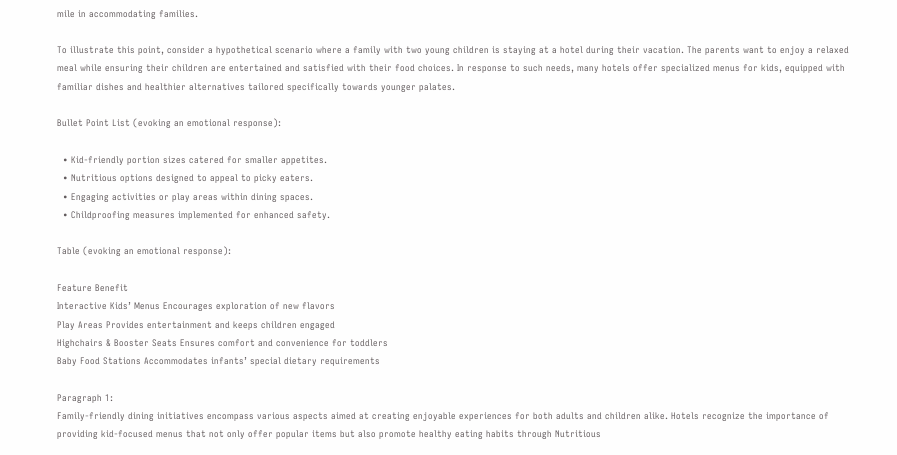mile in accommodating families.

To illustrate this point, consider a hypothetical scenario where a family with two young children is staying at a hotel during their vacation. The parents want to enjoy a relaxed meal while ensuring their children are entertained and satisfied with their food choices. In response to such needs, many hotels offer specialized menus for kids, equipped with familiar dishes and healthier alternatives tailored specifically towards younger palates.

Bullet Point List (evoking an emotional response):

  • Kid-friendly portion sizes catered for smaller appetites.
  • Nutritious options designed to appeal to picky eaters.
  • Engaging activities or play areas within dining spaces.
  • Childproofing measures implemented for enhanced safety.

Table (evoking an emotional response):

Feature Benefit
Interactive Kids’ Menus Encourages exploration of new flavors
Play Areas Provides entertainment and keeps children engaged
Highchairs & Booster Seats Ensures comfort and convenience for toddlers
Baby Food Stations Accommodates infants’ special dietary requirements

Paragraph 1:
Family-friendly dining initiatives encompass various aspects aimed at creating enjoyable experiences for both adults and children alike. Hotels recognize the importance of providing kid-focused menus that not only offer popular items but also promote healthy eating habits through Nutritious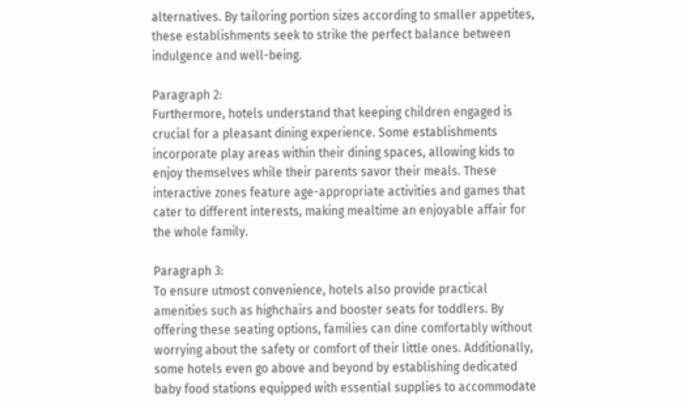alternatives. By tailoring portion sizes according to smaller appetites, these establishments seek to strike the perfect balance between indulgence and well-being.

Paragraph 2:
Furthermore, hotels understand that keeping children engaged is crucial for a pleasant dining experience. Some establishments incorporate play areas within their dining spaces, allowing kids to enjoy themselves while their parents savor their meals. These interactive zones feature age-appropriate activities and games that cater to different interests, making mealtime an enjoyable affair for the whole family.

Paragraph 3:
To ensure utmost convenience, hotels also provide practical amenities such as highchairs and booster seats for toddlers. By offering these seating options, families can dine comfortably without worrying about the safety or comfort of their little ones. Additionally, some hotels even go above and beyond by establishing dedicated baby food stations equipped with essential supplies to accommodate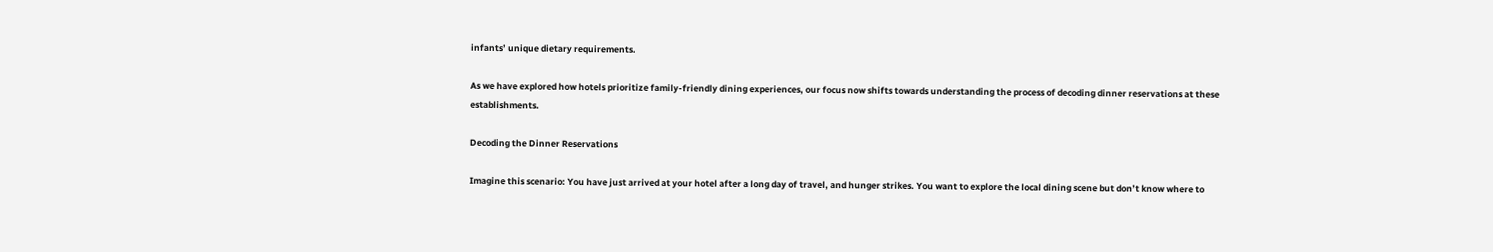infants’ unique dietary requirements.

As we have explored how hotels prioritize family-friendly dining experiences, our focus now shifts towards understanding the process of decoding dinner reservations at these establishments.

Decoding the Dinner Reservations

Imagine this scenario: You have just arrived at your hotel after a long day of travel, and hunger strikes. You want to explore the local dining scene but don’t know where to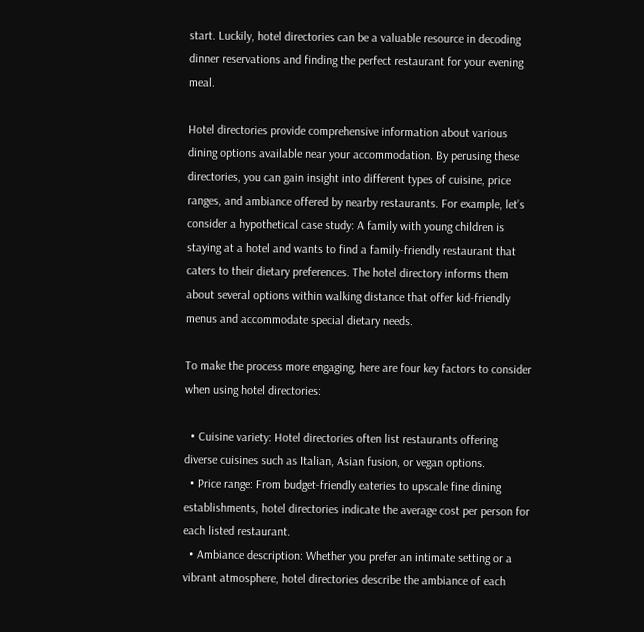start. Luckily, hotel directories can be a valuable resource in decoding dinner reservations and finding the perfect restaurant for your evening meal.

Hotel directories provide comprehensive information about various dining options available near your accommodation. By perusing these directories, you can gain insight into different types of cuisine, price ranges, and ambiance offered by nearby restaurants. For example, let’s consider a hypothetical case study: A family with young children is staying at a hotel and wants to find a family-friendly restaurant that caters to their dietary preferences. The hotel directory informs them about several options within walking distance that offer kid-friendly menus and accommodate special dietary needs.

To make the process more engaging, here are four key factors to consider when using hotel directories:

  • Cuisine variety: Hotel directories often list restaurants offering diverse cuisines such as Italian, Asian fusion, or vegan options.
  • Price range: From budget-friendly eateries to upscale fine dining establishments, hotel directories indicate the average cost per person for each listed restaurant.
  • Ambiance description: Whether you prefer an intimate setting or a vibrant atmosphere, hotel directories describe the ambiance of each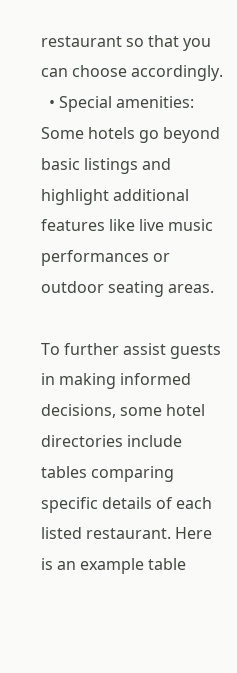restaurant so that you can choose accordingly.
  • Special amenities: Some hotels go beyond basic listings and highlight additional features like live music performances or outdoor seating areas.

To further assist guests in making informed decisions, some hotel directories include tables comparing specific details of each listed restaurant. Here is an example table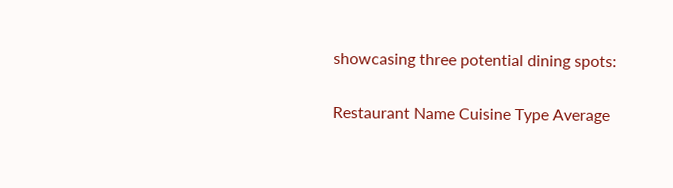showcasing three potential dining spots:

Restaurant Name Cuisine Type Average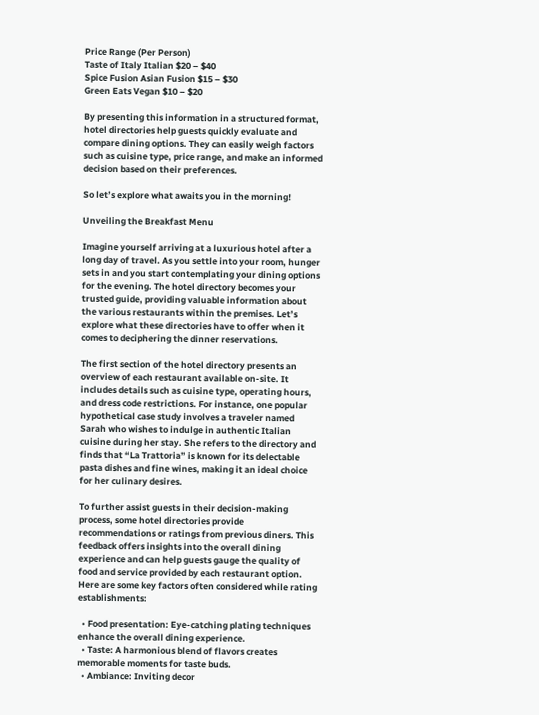Price Range (Per Person)
Taste of Italy Italian $20 – $40
Spice Fusion Asian Fusion $15 – $30
Green Eats Vegan $10 – $20

By presenting this information in a structured format, hotel directories help guests quickly evaluate and compare dining options. They can easily weigh factors such as cuisine type, price range, and make an informed decision based on their preferences.

So let’s explore what awaits you in the morning!

Unveiling the Breakfast Menu

Imagine yourself arriving at a luxurious hotel after a long day of travel. As you settle into your room, hunger sets in and you start contemplating your dining options for the evening. The hotel directory becomes your trusted guide, providing valuable information about the various restaurants within the premises. Let’s explore what these directories have to offer when it comes to deciphering the dinner reservations.

The first section of the hotel directory presents an overview of each restaurant available on-site. It includes details such as cuisine type, operating hours, and dress code restrictions. For instance, one popular hypothetical case study involves a traveler named Sarah who wishes to indulge in authentic Italian cuisine during her stay. She refers to the directory and finds that “La Trattoria” is known for its delectable pasta dishes and fine wines, making it an ideal choice for her culinary desires.

To further assist guests in their decision-making process, some hotel directories provide recommendations or ratings from previous diners. This feedback offers insights into the overall dining experience and can help guests gauge the quality of food and service provided by each restaurant option. Here are some key factors often considered while rating establishments:

  • Food presentation: Eye-catching plating techniques enhance the overall dining experience.
  • Taste: A harmonious blend of flavors creates memorable moments for taste buds.
  • Ambiance: Inviting decor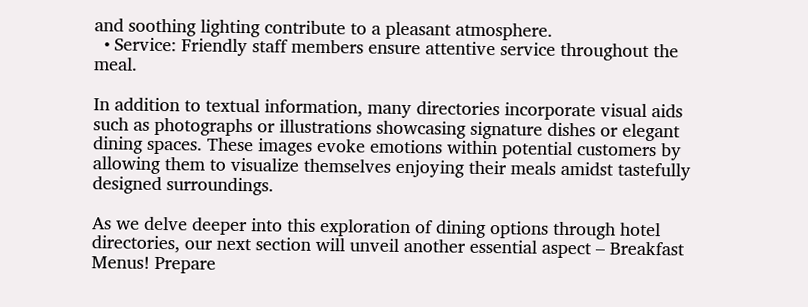and soothing lighting contribute to a pleasant atmosphere.
  • Service: Friendly staff members ensure attentive service throughout the meal.

In addition to textual information, many directories incorporate visual aids such as photographs or illustrations showcasing signature dishes or elegant dining spaces. These images evoke emotions within potential customers by allowing them to visualize themselves enjoying their meals amidst tastefully designed surroundings.

As we delve deeper into this exploration of dining options through hotel directories, our next section will unveil another essential aspect – Breakfast Menus! Prepare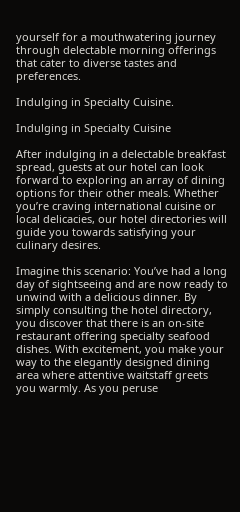yourself for a mouthwatering journey through delectable morning offerings that cater to diverse tastes and preferences.

Indulging in Specialty Cuisine.

Indulging in Specialty Cuisine

After indulging in a delectable breakfast spread, guests at our hotel can look forward to exploring an array of dining options for their other meals. Whether you’re craving international cuisine or local delicacies, our hotel directories will guide you towards satisfying your culinary desires.

Imagine this scenario: You’ve had a long day of sightseeing and are now ready to unwind with a delicious dinner. By simply consulting the hotel directory, you discover that there is an on-site restaurant offering specialty seafood dishes. With excitement, you make your way to the elegantly designed dining area where attentive waitstaff greets you warmly. As you peruse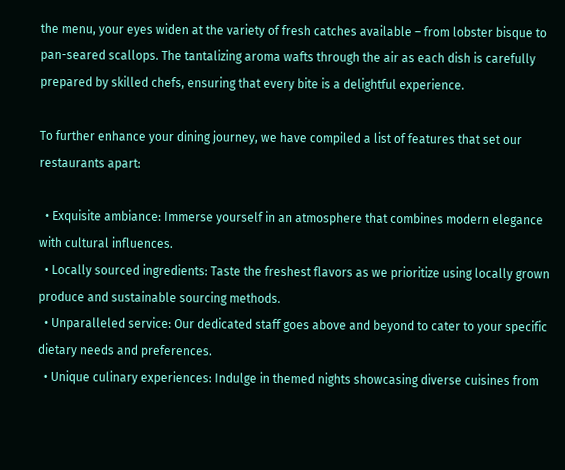the menu, your eyes widen at the variety of fresh catches available – from lobster bisque to pan-seared scallops. The tantalizing aroma wafts through the air as each dish is carefully prepared by skilled chefs, ensuring that every bite is a delightful experience.

To further enhance your dining journey, we have compiled a list of features that set our restaurants apart:

  • Exquisite ambiance: Immerse yourself in an atmosphere that combines modern elegance with cultural influences.
  • Locally sourced ingredients: Taste the freshest flavors as we prioritize using locally grown produce and sustainable sourcing methods.
  • Unparalleled service: Our dedicated staff goes above and beyond to cater to your specific dietary needs and preferences.
  • Unique culinary experiences: Indulge in themed nights showcasing diverse cuisines from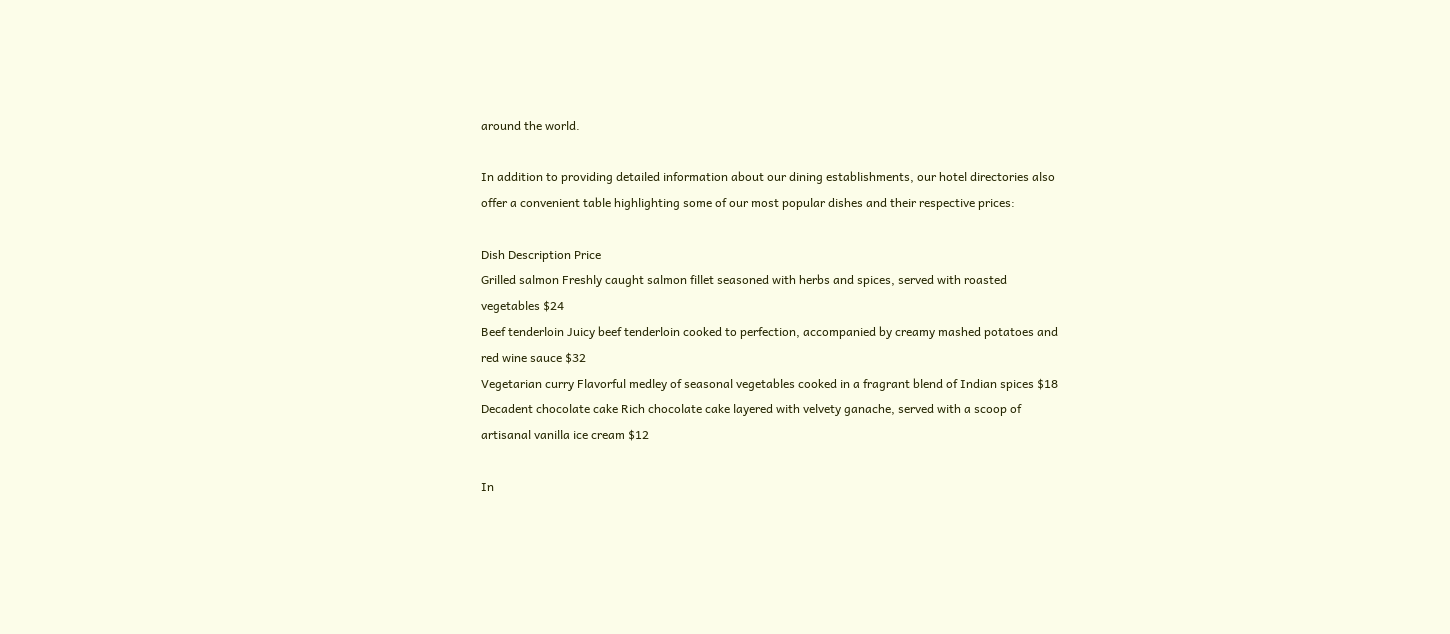around the world.

In addition to providing detailed information about our dining establishments, our hotel directories also offer a convenient table highlighting some of our most popular dishes and their respective prices:

Dish Description Price
Grilled salmon Freshly caught salmon fillet seasoned with herbs and spices, served with roasted vegetables $24
Beef tenderloin Juicy beef tenderloin cooked to perfection, accompanied by creamy mashed potatoes and red wine sauce $32
Vegetarian curry Flavorful medley of seasonal vegetables cooked in a fragrant blend of Indian spices $18
Decadent chocolate cake Rich chocolate cake layered with velvety ganache, served with a scoop of artisanal vanilla ice cream $12

In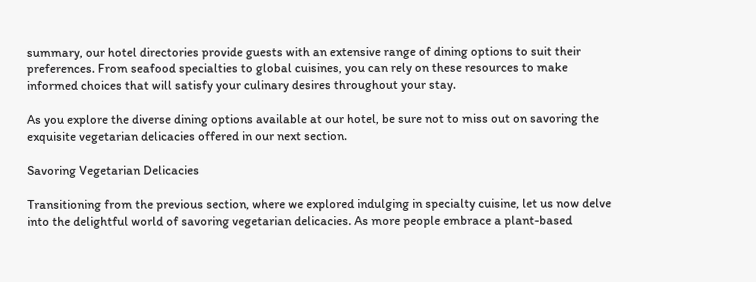summary, our hotel directories provide guests with an extensive range of dining options to suit their preferences. From seafood specialties to global cuisines, you can rely on these resources to make informed choices that will satisfy your culinary desires throughout your stay.

As you explore the diverse dining options available at our hotel, be sure not to miss out on savoring the exquisite vegetarian delicacies offered in our next section.

Savoring Vegetarian Delicacies

Transitioning from the previous section, where we explored indulging in specialty cuisine, let us now delve into the delightful world of savoring vegetarian delicacies. As more people embrace a plant-based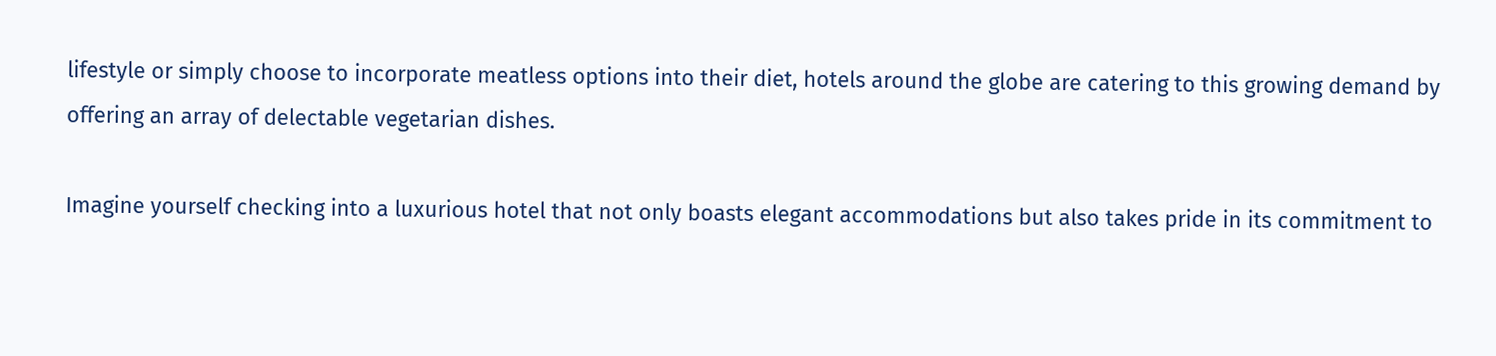lifestyle or simply choose to incorporate meatless options into their diet, hotels around the globe are catering to this growing demand by offering an array of delectable vegetarian dishes.

Imagine yourself checking into a luxurious hotel that not only boasts elegant accommodations but also takes pride in its commitment to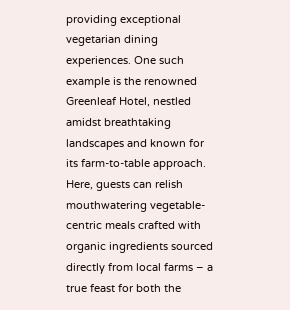providing exceptional vegetarian dining experiences. One such example is the renowned Greenleaf Hotel, nestled amidst breathtaking landscapes and known for its farm-to-table approach. Here, guests can relish mouthwatering vegetable-centric meals crafted with organic ingredients sourced directly from local farms – a true feast for both the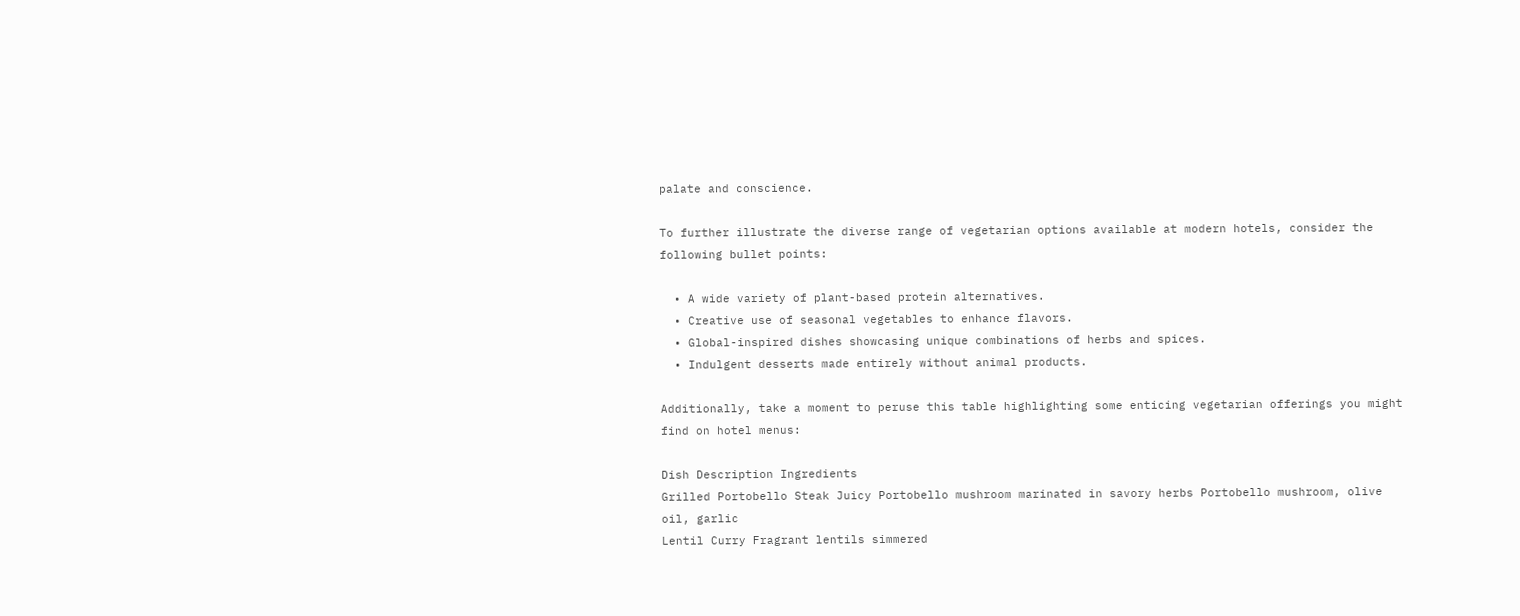palate and conscience.

To further illustrate the diverse range of vegetarian options available at modern hotels, consider the following bullet points:

  • A wide variety of plant-based protein alternatives.
  • Creative use of seasonal vegetables to enhance flavors.
  • Global-inspired dishes showcasing unique combinations of herbs and spices.
  • Indulgent desserts made entirely without animal products.

Additionally, take a moment to peruse this table highlighting some enticing vegetarian offerings you might find on hotel menus:

Dish Description Ingredients
Grilled Portobello Steak Juicy Portobello mushroom marinated in savory herbs Portobello mushroom, olive oil, garlic
Lentil Curry Fragrant lentils simmered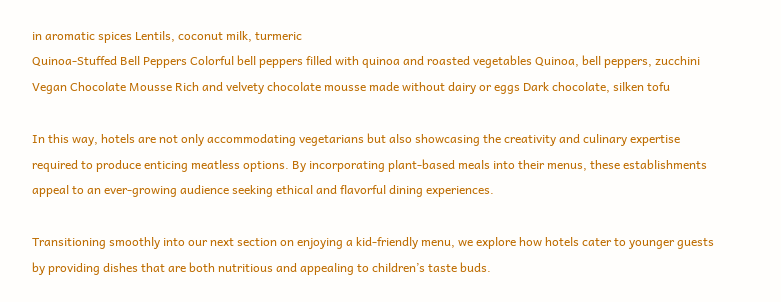in aromatic spices Lentils, coconut milk, turmeric
Quinoa-Stuffed Bell Peppers Colorful bell peppers filled with quinoa and roasted vegetables Quinoa, bell peppers, zucchini
Vegan Chocolate Mousse Rich and velvety chocolate mousse made without dairy or eggs Dark chocolate, silken tofu

In this way, hotels are not only accommodating vegetarians but also showcasing the creativity and culinary expertise required to produce enticing meatless options. By incorporating plant-based meals into their menus, these establishments appeal to an ever-growing audience seeking ethical and flavorful dining experiences.

Transitioning smoothly into our next section on enjoying a kid-friendly menu, we explore how hotels cater to younger guests by providing dishes that are both nutritious and appealing to children’s taste buds.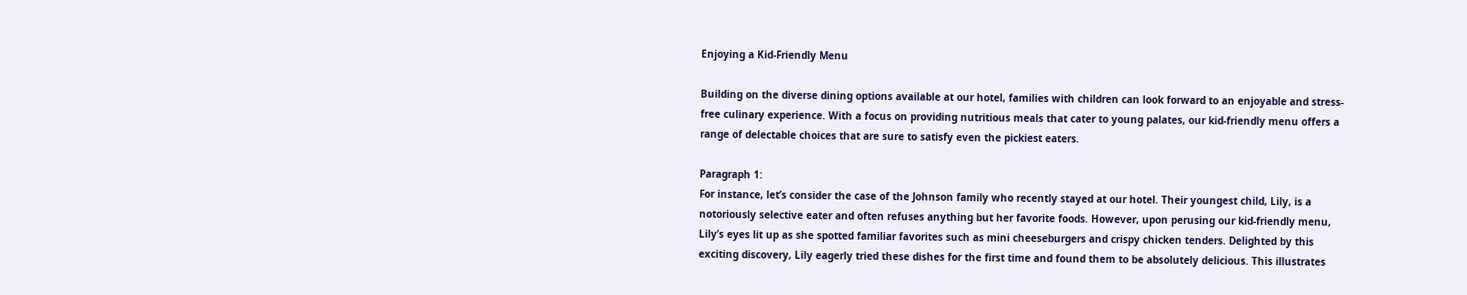Enjoying a Kid-Friendly Menu

Building on the diverse dining options available at our hotel, families with children can look forward to an enjoyable and stress-free culinary experience. With a focus on providing nutritious meals that cater to young palates, our kid-friendly menu offers a range of delectable choices that are sure to satisfy even the pickiest eaters.

Paragraph 1:
For instance, let’s consider the case of the Johnson family who recently stayed at our hotel. Their youngest child, Lily, is a notoriously selective eater and often refuses anything but her favorite foods. However, upon perusing our kid-friendly menu, Lily’s eyes lit up as she spotted familiar favorites such as mini cheeseburgers and crispy chicken tenders. Delighted by this exciting discovery, Lily eagerly tried these dishes for the first time and found them to be absolutely delicious. This illustrates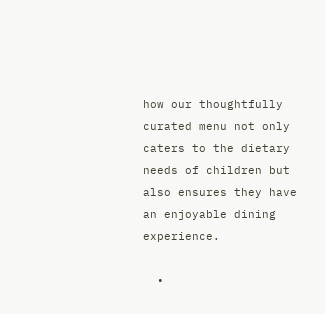how our thoughtfully curated menu not only caters to the dietary needs of children but also ensures they have an enjoyable dining experience.

  •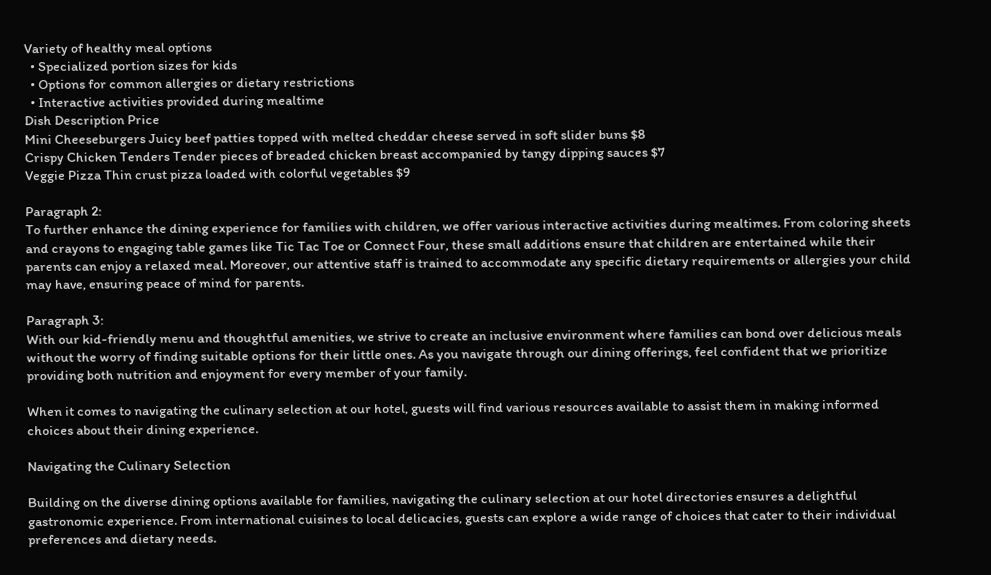Variety of healthy meal options
  • Specialized portion sizes for kids
  • Options for common allergies or dietary restrictions
  • Interactive activities provided during mealtime
Dish Description Price
Mini Cheeseburgers Juicy beef patties topped with melted cheddar cheese served in soft slider buns $8
Crispy Chicken Tenders Tender pieces of breaded chicken breast accompanied by tangy dipping sauces $7
Veggie Pizza Thin crust pizza loaded with colorful vegetables $9

Paragraph 2:
To further enhance the dining experience for families with children, we offer various interactive activities during mealtimes. From coloring sheets and crayons to engaging table games like Tic Tac Toe or Connect Four, these small additions ensure that children are entertained while their parents can enjoy a relaxed meal. Moreover, our attentive staff is trained to accommodate any specific dietary requirements or allergies your child may have, ensuring peace of mind for parents.

Paragraph 3:
With our kid-friendly menu and thoughtful amenities, we strive to create an inclusive environment where families can bond over delicious meals without the worry of finding suitable options for their little ones. As you navigate through our dining offerings, feel confident that we prioritize providing both nutrition and enjoyment for every member of your family.

When it comes to navigating the culinary selection at our hotel, guests will find various resources available to assist them in making informed choices about their dining experience.

Navigating the Culinary Selection

Building on the diverse dining options available for families, navigating the culinary selection at our hotel directories ensures a delightful gastronomic experience. From international cuisines to local delicacies, guests can explore a wide range of choices that cater to their individual preferences and dietary needs.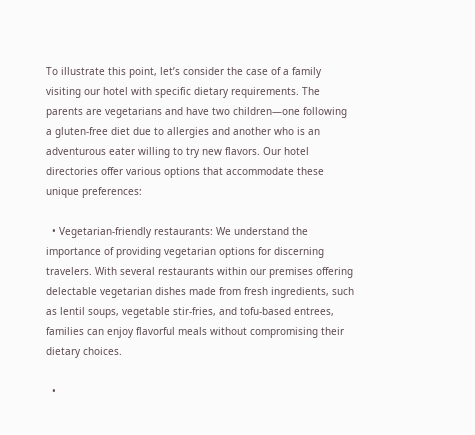To illustrate this point, let’s consider the case of a family visiting our hotel with specific dietary requirements. The parents are vegetarians and have two children—one following a gluten-free diet due to allergies and another who is an adventurous eater willing to try new flavors. Our hotel directories offer various options that accommodate these unique preferences:

  • Vegetarian-friendly restaurants: We understand the importance of providing vegetarian options for discerning travelers. With several restaurants within our premises offering delectable vegetarian dishes made from fresh ingredients, such as lentil soups, vegetable stir-fries, and tofu-based entrees, families can enjoy flavorful meals without compromising their dietary choices.

  •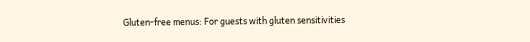Gluten-free menus: For guests with gluten sensitivities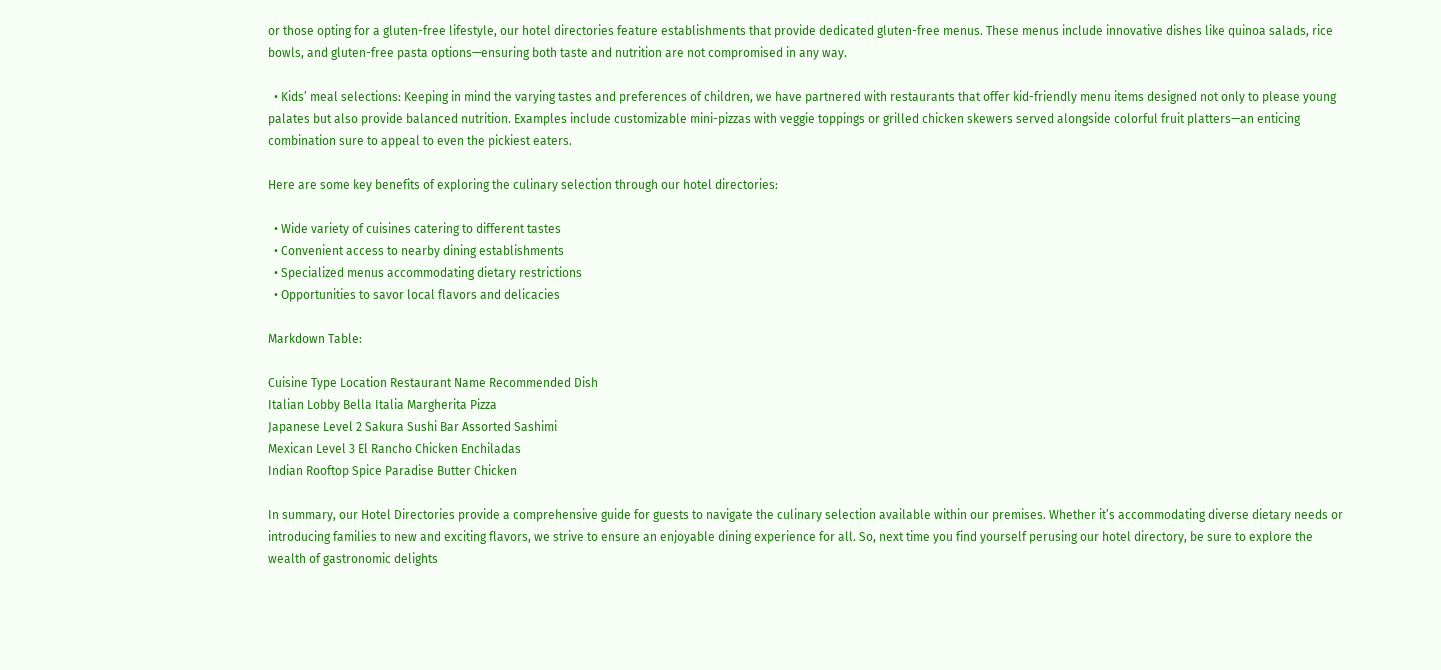or those opting for a gluten-free lifestyle, our hotel directories feature establishments that provide dedicated gluten-free menus. These menus include innovative dishes like quinoa salads, rice bowls, and gluten-free pasta options—ensuring both taste and nutrition are not compromised in any way.

  • Kids’ meal selections: Keeping in mind the varying tastes and preferences of children, we have partnered with restaurants that offer kid-friendly menu items designed not only to please young palates but also provide balanced nutrition. Examples include customizable mini-pizzas with veggie toppings or grilled chicken skewers served alongside colorful fruit platters—an enticing combination sure to appeal to even the pickiest eaters.

Here are some key benefits of exploring the culinary selection through our hotel directories:

  • Wide variety of cuisines catering to different tastes
  • Convenient access to nearby dining establishments
  • Specialized menus accommodating dietary restrictions
  • Opportunities to savor local flavors and delicacies

Markdown Table:

Cuisine Type Location Restaurant Name Recommended Dish
Italian Lobby Bella Italia Margherita Pizza
Japanese Level 2 Sakura Sushi Bar Assorted Sashimi
Mexican Level 3 El Rancho Chicken Enchiladas
Indian Rooftop Spice Paradise Butter Chicken

In summary, our Hotel Directories provide a comprehensive guide for guests to navigate the culinary selection available within our premises. Whether it’s accommodating diverse dietary needs or introducing families to new and exciting flavors, we strive to ensure an enjoyable dining experience for all. So, next time you find yourself perusing our hotel directory, be sure to explore the wealth of gastronomic delights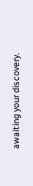awaiting your discovery.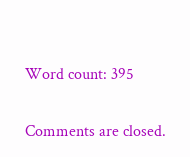Word count: 395

Comments are closed.